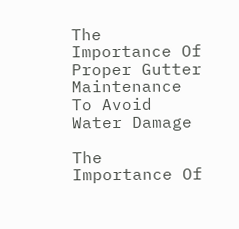The Importance Of Proper Gutter Maintenance To Avoid Water Damage

The Importance Of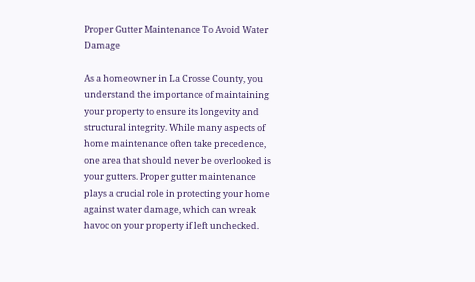Proper Gutter Maintenance To Avoid Water Damage

As a homeowner in La Crosse County, you understand the importance of maintaining your property to ensure its longevity and structural integrity. While many aspects of home maintenance often take precedence, one area that should never be overlooked is your gutters. Proper gutter maintenance plays a crucial role in protecting your home against water damage, which can wreak havoc on your property if left unchecked.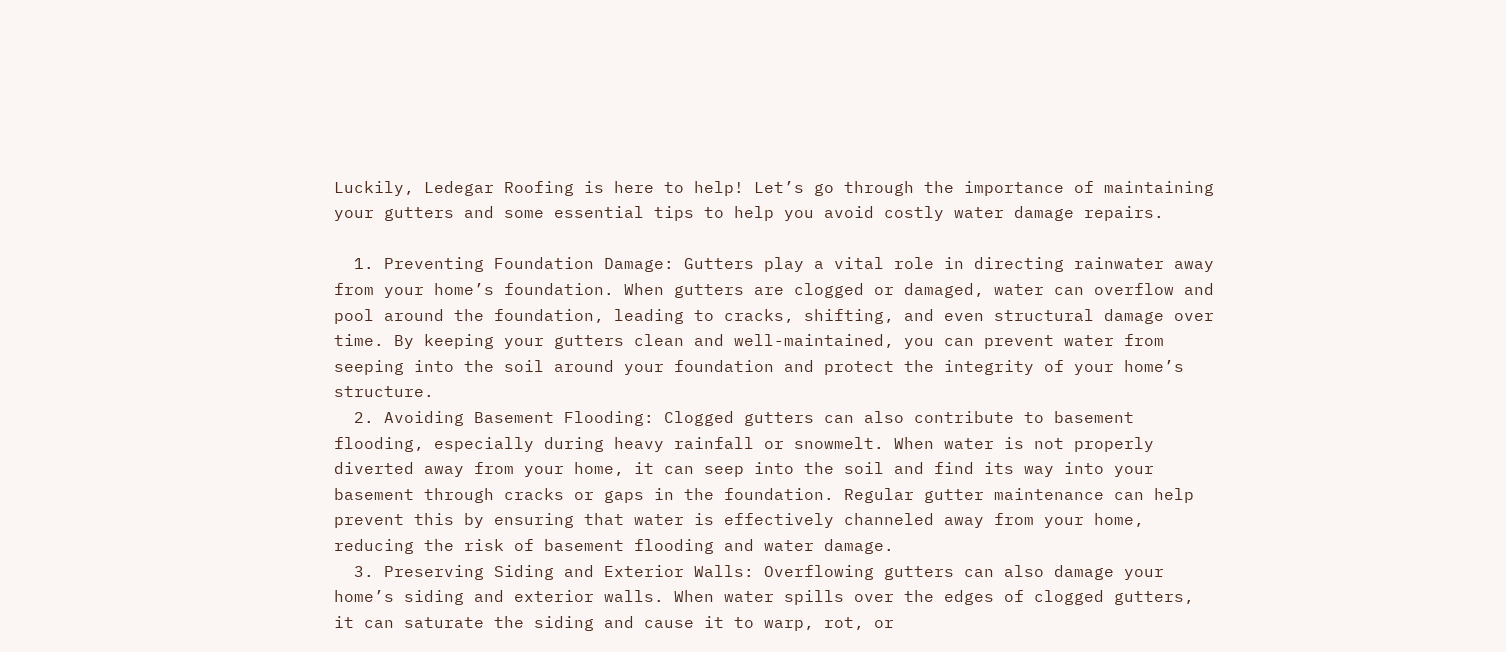Luckily, Ledegar Roofing is here to help! Let’s go through the importance of maintaining your gutters and some essential tips to help you avoid costly water damage repairs.

  1. Preventing Foundation Damage: Gutters play a vital role in directing rainwater away from your home’s foundation. When gutters are clogged or damaged, water can overflow and pool around the foundation, leading to cracks, shifting, and even structural damage over time. By keeping your gutters clean and well-maintained, you can prevent water from seeping into the soil around your foundation and protect the integrity of your home’s structure.
  2. Avoiding Basement Flooding: Clogged gutters can also contribute to basement flooding, especially during heavy rainfall or snowmelt. When water is not properly diverted away from your home, it can seep into the soil and find its way into your basement through cracks or gaps in the foundation. Regular gutter maintenance can help prevent this by ensuring that water is effectively channeled away from your home, reducing the risk of basement flooding and water damage.
  3. Preserving Siding and Exterior Walls: Overflowing gutters can also damage your home’s siding and exterior walls. When water spills over the edges of clogged gutters, it can saturate the siding and cause it to warp, rot, or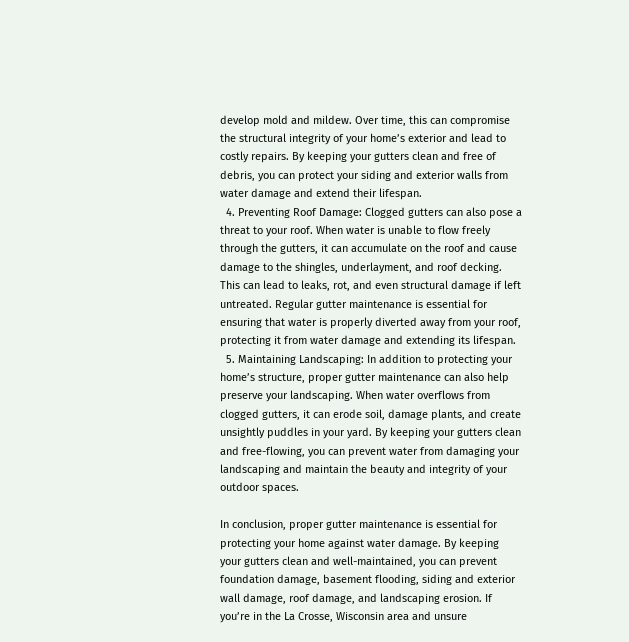develop mold and mildew. Over time, this can compromise the structural integrity of your home’s exterior and lead to costly repairs. By keeping your gutters clean and free of debris, you can protect your siding and exterior walls from water damage and extend their lifespan.
  4. Preventing Roof Damage: Clogged gutters can also pose a threat to your roof. When water is unable to flow freely through the gutters, it can accumulate on the roof and cause damage to the shingles, underlayment, and roof decking. This can lead to leaks, rot, and even structural damage if left untreated. Regular gutter maintenance is essential for ensuring that water is properly diverted away from your roof, protecting it from water damage and extending its lifespan.
  5. Maintaining Landscaping: In addition to protecting your home’s structure, proper gutter maintenance can also help preserve your landscaping. When water overflows from clogged gutters, it can erode soil, damage plants, and create unsightly puddles in your yard. By keeping your gutters clean and free-flowing, you can prevent water from damaging your landscaping and maintain the beauty and integrity of your outdoor spaces.

In conclusion, proper gutter maintenance is essential for protecting your home against water damage. By keeping your gutters clean and well-maintained, you can prevent foundation damage, basement flooding, siding and exterior wall damage, roof damage, and landscaping erosion. If you’re in the La Crosse, Wisconsin area and unsure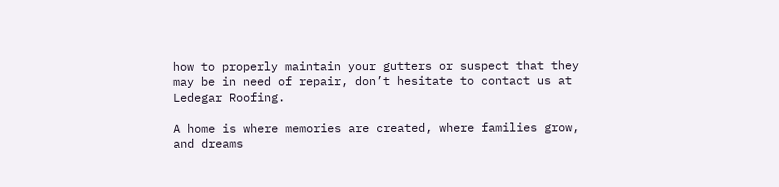how to properly maintain your gutters or suspect that they may be in need of repair, don’t hesitate to contact us at Ledegar Roofing.

A home is where memories are created, where families grow, and dreams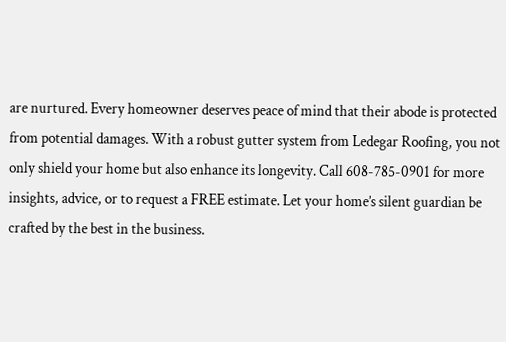are nurtured. Every homeowner deserves peace of mind that their abode is protected from potential damages. With a robust gutter system from Ledegar Roofing, you not only shield your home but also enhance its longevity. Call 608-785-0901 for more insights, advice, or to request a FREE estimate. Let your home’s silent guardian be crafted by the best in the business.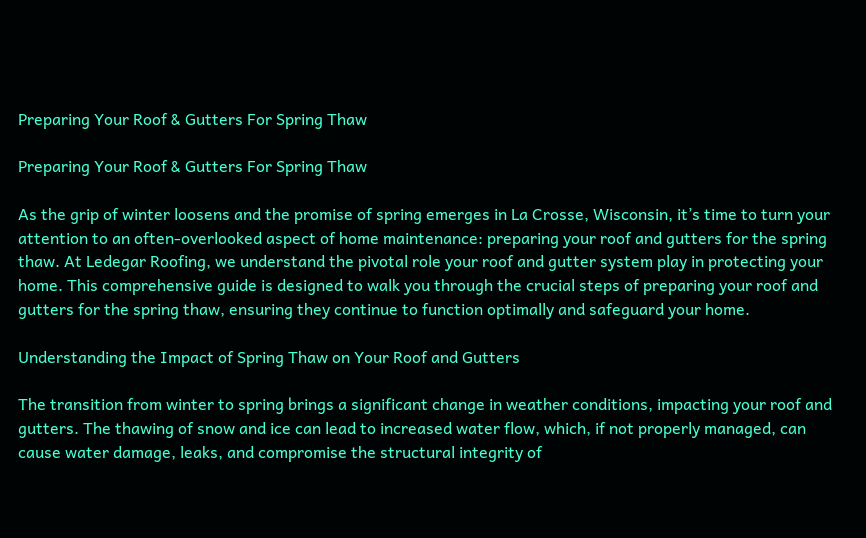Preparing Your Roof & Gutters For Spring Thaw

Preparing Your Roof & Gutters For Spring Thaw

As the grip of winter loosens and the promise of spring emerges in La Crosse, Wisconsin, it’s time to turn your attention to an often-overlooked aspect of home maintenance: preparing your roof and gutters for the spring thaw. At Ledegar Roofing, we understand the pivotal role your roof and gutter system play in protecting your home. This comprehensive guide is designed to walk you through the crucial steps of preparing your roof and gutters for the spring thaw, ensuring they continue to function optimally and safeguard your home.

Understanding the Impact of Spring Thaw on Your Roof and Gutters

The transition from winter to spring brings a significant change in weather conditions, impacting your roof and gutters. The thawing of snow and ice can lead to increased water flow, which, if not properly managed, can cause water damage, leaks, and compromise the structural integrity of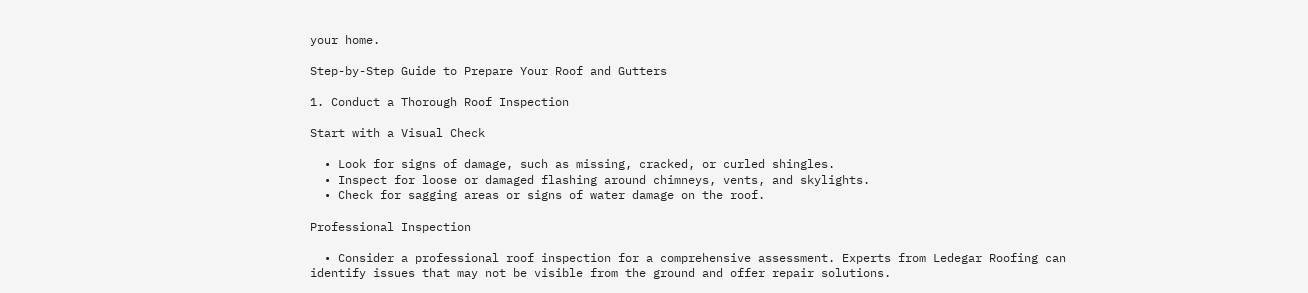your home.

Step-by-Step Guide to Prepare Your Roof and Gutters

1. Conduct a Thorough Roof Inspection

Start with a Visual Check

  • Look for signs of damage, such as missing, cracked, or curled shingles.
  • Inspect for loose or damaged flashing around chimneys, vents, and skylights.
  • Check for sagging areas or signs of water damage on the roof.

Professional Inspection

  • Consider a professional roof inspection for a comprehensive assessment. Experts from Ledegar Roofing can identify issues that may not be visible from the ground and offer repair solutions.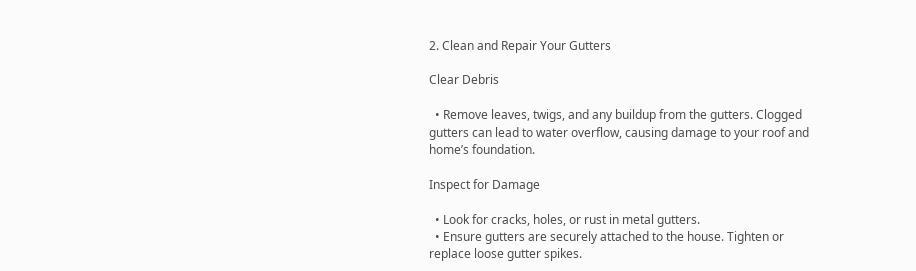2. Clean and Repair Your Gutters

Clear Debris

  • Remove leaves, twigs, and any buildup from the gutters. Clogged gutters can lead to water overflow, causing damage to your roof and home’s foundation.

Inspect for Damage

  • Look for cracks, holes, or rust in metal gutters.
  • Ensure gutters are securely attached to the house. Tighten or replace loose gutter spikes.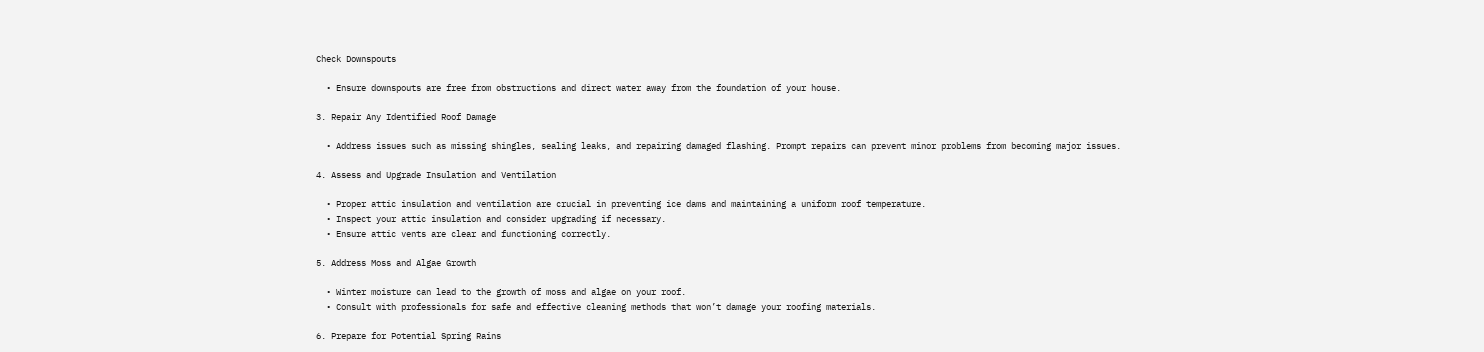Check Downspouts

  • Ensure downspouts are free from obstructions and direct water away from the foundation of your house.

3. Repair Any Identified Roof Damage

  • Address issues such as missing shingles, sealing leaks, and repairing damaged flashing. Prompt repairs can prevent minor problems from becoming major issues.

4. Assess and Upgrade Insulation and Ventilation

  • Proper attic insulation and ventilation are crucial in preventing ice dams and maintaining a uniform roof temperature.
  • Inspect your attic insulation and consider upgrading if necessary.
  • Ensure attic vents are clear and functioning correctly.

5. Address Moss and Algae Growth

  • Winter moisture can lead to the growth of moss and algae on your roof.
  • Consult with professionals for safe and effective cleaning methods that won’t damage your roofing materials.

6. Prepare for Potential Spring Rains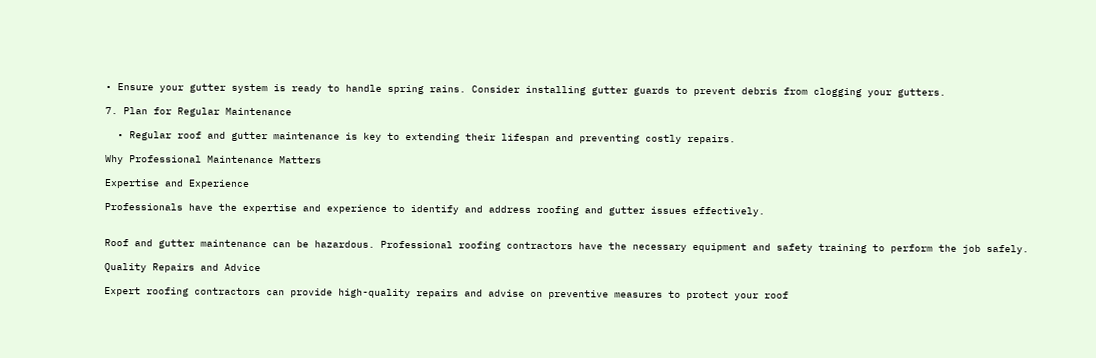• Ensure your gutter system is ready to handle spring rains. Consider installing gutter guards to prevent debris from clogging your gutters.

7. Plan for Regular Maintenance

  • Regular roof and gutter maintenance is key to extending their lifespan and preventing costly repairs.

Why Professional Maintenance Matters

Expertise and Experience

Professionals have the expertise and experience to identify and address roofing and gutter issues effectively.


Roof and gutter maintenance can be hazardous. Professional roofing contractors have the necessary equipment and safety training to perform the job safely.

Quality Repairs and Advice

Expert roofing contractors can provide high-quality repairs and advise on preventive measures to protect your roof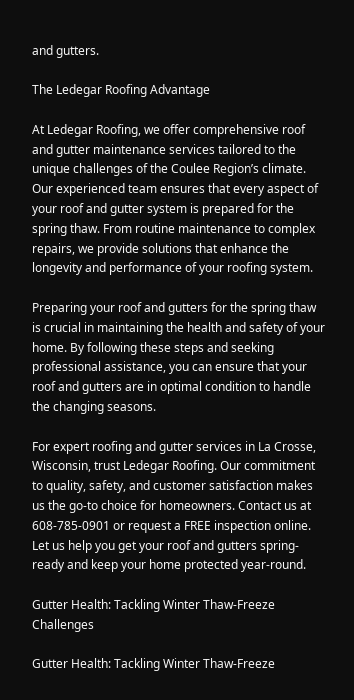and gutters.

The Ledegar Roofing Advantage

At Ledegar Roofing, we offer comprehensive roof and gutter maintenance services tailored to the unique challenges of the Coulee Region’s climate. Our experienced team ensures that every aspect of your roof and gutter system is prepared for the spring thaw. From routine maintenance to complex repairs, we provide solutions that enhance the longevity and performance of your roofing system.

Preparing your roof and gutters for the spring thaw is crucial in maintaining the health and safety of your home. By following these steps and seeking professional assistance, you can ensure that your roof and gutters are in optimal condition to handle the changing seasons.

For expert roofing and gutter services in La Crosse, Wisconsin, trust Ledegar Roofing. Our commitment to quality, safety, and customer satisfaction makes us the go-to choice for homeowners. Contact us at 608-785-0901 or request a FREE inspection online. Let us help you get your roof and gutters spring-ready and keep your home protected year-round.

Gutter Health: Tackling Winter Thaw-Freeze Challenges

Gutter Health: Tackling Winter Thaw-Freeze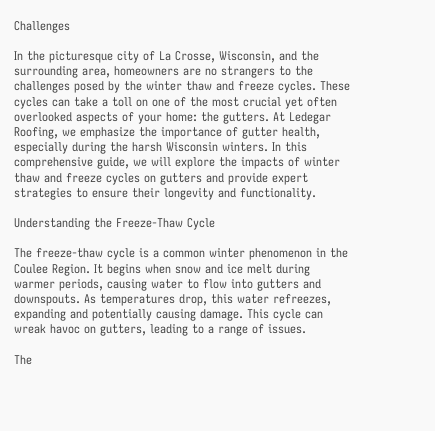Challenges

In the picturesque city of La Crosse, Wisconsin, and the surrounding area, homeowners are no strangers to the challenges posed by the winter thaw and freeze cycles. These cycles can take a toll on one of the most crucial yet often overlooked aspects of your home: the gutters. At Ledegar Roofing, we emphasize the importance of gutter health, especially during the harsh Wisconsin winters. In this comprehensive guide, we will explore the impacts of winter thaw and freeze cycles on gutters and provide expert strategies to ensure their longevity and functionality.

Understanding the Freeze-Thaw Cycle

The freeze-thaw cycle is a common winter phenomenon in the Coulee Region. It begins when snow and ice melt during warmer periods, causing water to flow into gutters and downspouts. As temperatures drop, this water refreezes, expanding and potentially causing damage. This cycle can wreak havoc on gutters, leading to a range of issues.

The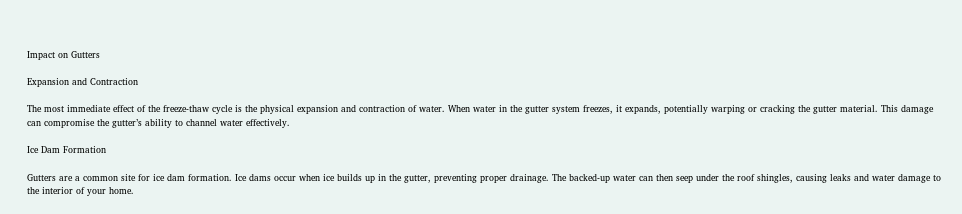Impact on Gutters

Expansion and Contraction

The most immediate effect of the freeze-thaw cycle is the physical expansion and contraction of water. When water in the gutter system freezes, it expands, potentially warping or cracking the gutter material. This damage can compromise the gutter’s ability to channel water effectively.

Ice Dam Formation

Gutters are a common site for ice dam formation. Ice dams occur when ice builds up in the gutter, preventing proper drainage. The backed-up water can then seep under the roof shingles, causing leaks and water damage to the interior of your home.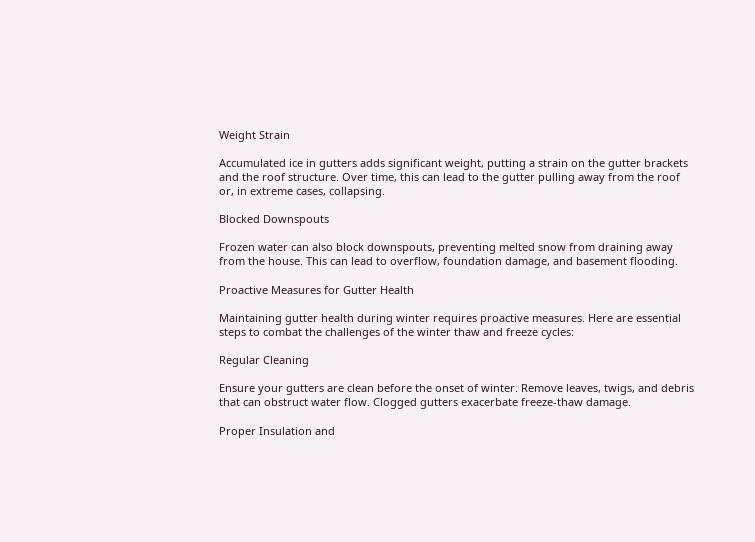Weight Strain

Accumulated ice in gutters adds significant weight, putting a strain on the gutter brackets and the roof structure. Over time, this can lead to the gutter pulling away from the roof or, in extreme cases, collapsing.

Blocked Downspouts

Frozen water can also block downspouts, preventing melted snow from draining away from the house. This can lead to overflow, foundation damage, and basement flooding.

Proactive Measures for Gutter Health

Maintaining gutter health during winter requires proactive measures. Here are essential steps to combat the challenges of the winter thaw and freeze cycles:

Regular Cleaning

Ensure your gutters are clean before the onset of winter. Remove leaves, twigs, and debris that can obstruct water flow. Clogged gutters exacerbate freeze-thaw damage.

Proper Insulation and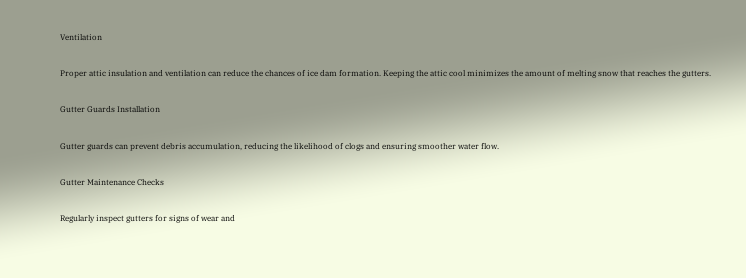Ventilation

Proper attic insulation and ventilation can reduce the chances of ice dam formation. Keeping the attic cool minimizes the amount of melting snow that reaches the gutters.

Gutter Guards Installation

Gutter guards can prevent debris accumulation, reducing the likelihood of clogs and ensuring smoother water flow.

Gutter Maintenance Checks

Regularly inspect gutters for signs of wear and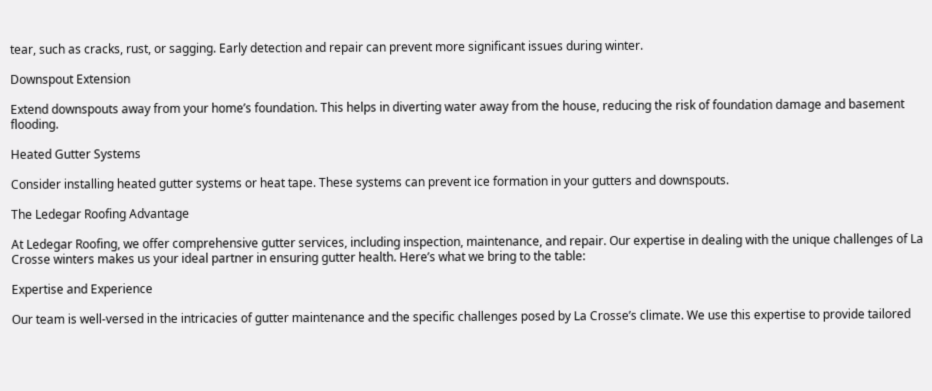tear, such as cracks, rust, or sagging. Early detection and repair can prevent more significant issues during winter.

Downspout Extension

Extend downspouts away from your home’s foundation. This helps in diverting water away from the house, reducing the risk of foundation damage and basement flooding.

Heated Gutter Systems

Consider installing heated gutter systems or heat tape. These systems can prevent ice formation in your gutters and downspouts.

The Ledegar Roofing Advantage

At Ledegar Roofing, we offer comprehensive gutter services, including inspection, maintenance, and repair. Our expertise in dealing with the unique challenges of La Crosse winters makes us your ideal partner in ensuring gutter health. Here’s what we bring to the table:

Expertise and Experience

Our team is well-versed in the intricacies of gutter maintenance and the specific challenges posed by La Crosse’s climate. We use this expertise to provide tailored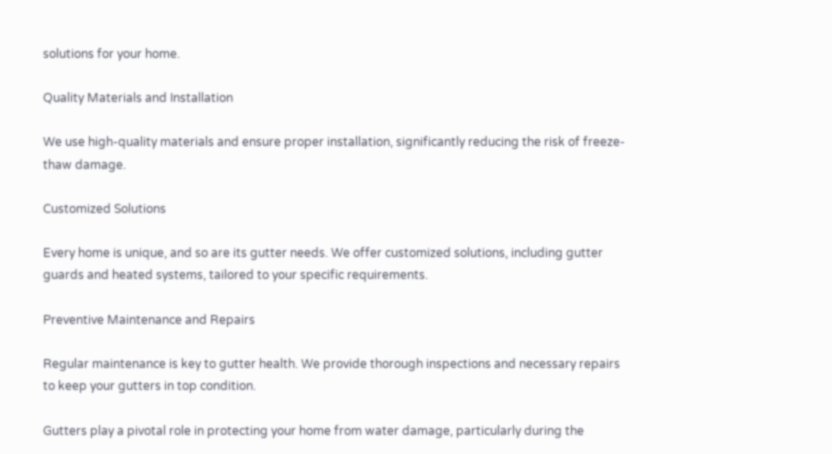solutions for your home.

Quality Materials and Installation

We use high-quality materials and ensure proper installation, significantly reducing the risk of freeze-thaw damage.

Customized Solutions

Every home is unique, and so are its gutter needs. We offer customized solutions, including gutter guards and heated systems, tailored to your specific requirements.

Preventive Maintenance and Repairs

Regular maintenance is key to gutter health. We provide thorough inspections and necessary repairs to keep your gutters in top condition.

Gutters play a pivotal role in protecting your home from water damage, particularly during the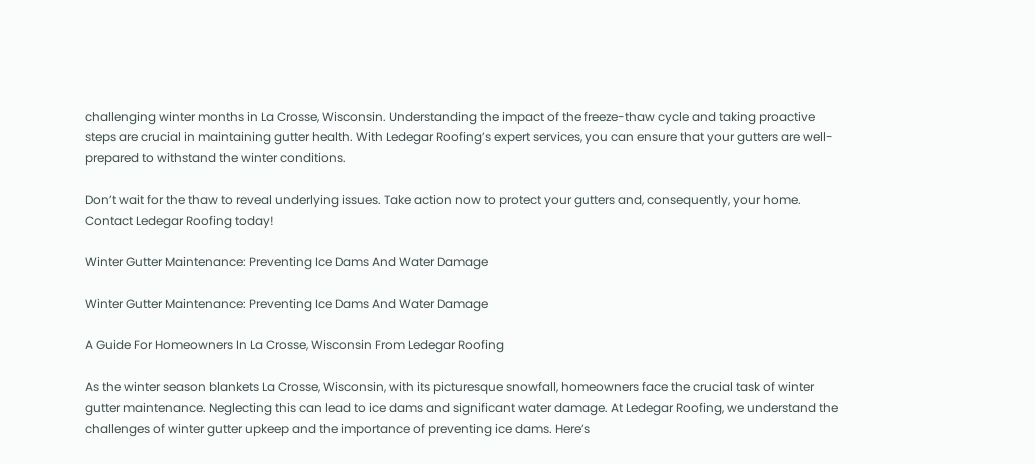challenging winter months in La Crosse, Wisconsin. Understanding the impact of the freeze-thaw cycle and taking proactive steps are crucial in maintaining gutter health. With Ledegar Roofing’s expert services, you can ensure that your gutters are well-prepared to withstand the winter conditions.

Don’t wait for the thaw to reveal underlying issues. Take action now to protect your gutters and, consequently, your home. Contact Ledegar Roofing today!

Winter Gutter Maintenance: Preventing Ice Dams And Water Damage

Winter Gutter Maintenance: Preventing Ice Dams And Water Damage

A Guide For Homeowners In La Crosse, Wisconsin From Ledegar Roofing

As the winter season blankets La Crosse, Wisconsin, with its picturesque snowfall, homeowners face the crucial task of winter gutter maintenance. Neglecting this can lead to ice dams and significant water damage. At Ledegar Roofing, we understand the challenges of winter gutter upkeep and the importance of preventing ice dams. Here’s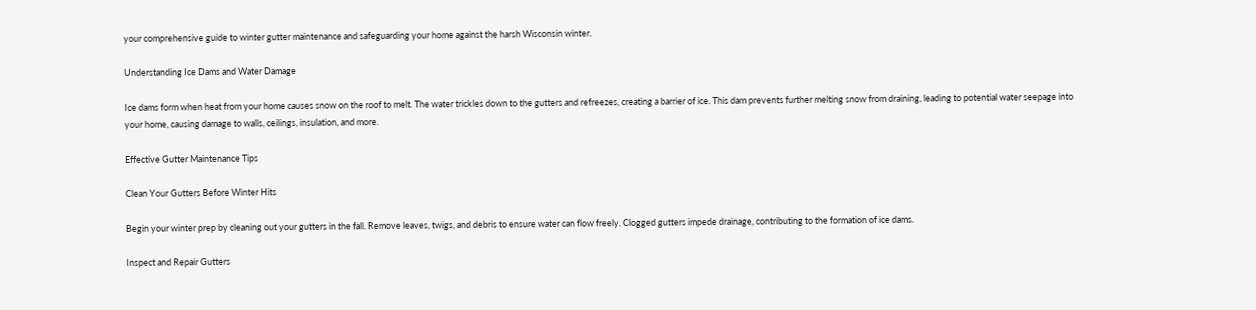your comprehensive guide to winter gutter maintenance and safeguarding your home against the harsh Wisconsin winter.

Understanding Ice Dams and Water Damage

Ice dams form when heat from your home causes snow on the roof to melt. The water trickles down to the gutters and refreezes, creating a barrier of ice. This dam prevents further melting snow from draining, leading to potential water seepage into your home, causing damage to walls, ceilings, insulation, and more.

Effective Gutter Maintenance Tips

Clean Your Gutters Before Winter Hits

Begin your winter prep by cleaning out your gutters in the fall. Remove leaves, twigs, and debris to ensure water can flow freely. Clogged gutters impede drainage, contributing to the formation of ice dams.

Inspect and Repair Gutters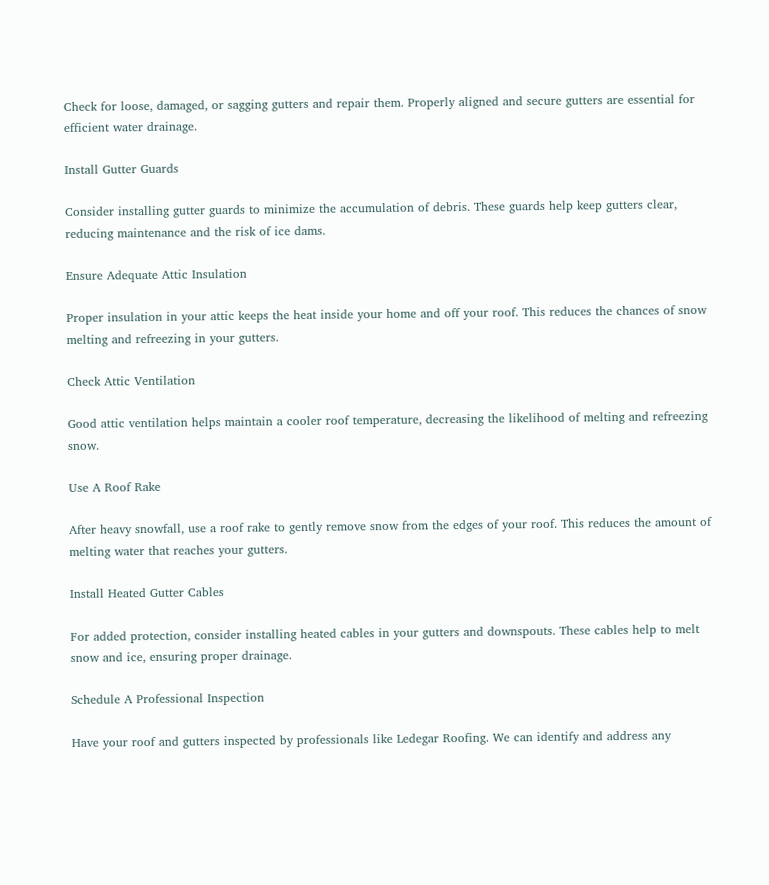Check for loose, damaged, or sagging gutters and repair them. Properly aligned and secure gutters are essential for efficient water drainage.

Install Gutter Guards

Consider installing gutter guards to minimize the accumulation of debris. These guards help keep gutters clear, reducing maintenance and the risk of ice dams.

Ensure Adequate Attic Insulation

Proper insulation in your attic keeps the heat inside your home and off your roof. This reduces the chances of snow melting and refreezing in your gutters.

Check Attic Ventilation

Good attic ventilation helps maintain a cooler roof temperature, decreasing the likelihood of melting and refreezing snow.

Use A Roof Rake

After heavy snowfall, use a roof rake to gently remove snow from the edges of your roof. This reduces the amount of melting water that reaches your gutters.

Install Heated Gutter Cables

For added protection, consider installing heated cables in your gutters and downspouts. These cables help to melt snow and ice, ensuring proper drainage.

Schedule A Professional Inspection

Have your roof and gutters inspected by professionals like Ledegar Roofing. We can identify and address any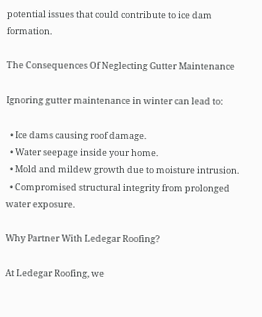potential issues that could contribute to ice dam formation.

The Consequences Of Neglecting Gutter Maintenance

Ignoring gutter maintenance in winter can lead to:

  • Ice dams causing roof damage.
  • Water seepage inside your home.
  • Mold and mildew growth due to moisture intrusion.
  • Compromised structural integrity from prolonged water exposure.

Why Partner With Ledegar Roofing?

At Ledegar Roofing, we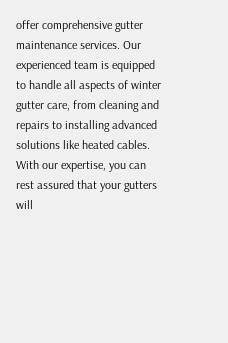offer comprehensive gutter maintenance services. Our experienced team is equipped to handle all aspects of winter gutter care, from cleaning and repairs to installing advanced solutions like heated cables. With our expertise, you can rest assured that your gutters will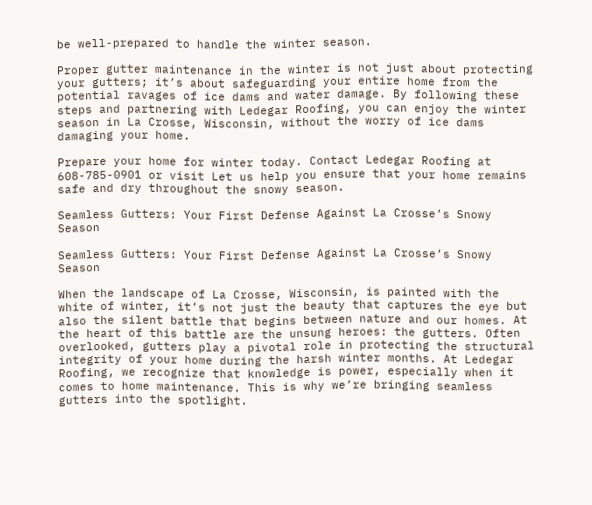be well-prepared to handle the winter season.

Proper gutter maintenance in the winter is not just about protecting your gutters; it’s about safeguarding your entire home from the potential ravages of ice dams and water damage. By following these steps and partnering with Ledegar Roofing, you can enjoy the winter season in La Crosse, Wisconsin, without the worry of ice dams damaging your home.

Prepare your home for winter today. Contact Ledegar Roofing at 608-785-0901 or visit Let us help you ensure that your home remains safe and dry throughout the snowy season.

Seamless Gutters: Your First Defense Against La Crosse’s Snowy Season

Seamless Gutters: Your First Defense Against La Crosse’s Snowy Season

When the landscape of La Crosse, Wisconsin, is painted with the white of winter, it’s not just the beauty that captures the eye but also the silent battle that begins between nature and our homes. At the heart of this battle are the unsung heroes: the gutters. Often overlooked, gutters play a pivotal role in protecting the structural integrity of your home during the harsh winter months. At Ledegar Roofing, we recognize that knowledge is power, especially when it comes to home maintenance. This is why we’re bringing seamless gutters into the spotlight.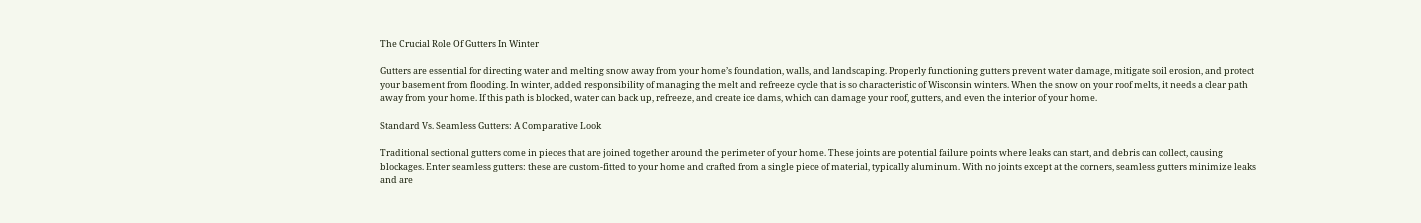The Crucial Role Of Gutters In Winter

Gutters are essential for directing water and melting snow away from your home’s foundation, walls, and landscaping. Properly functioning gutters prevent water damage, mitigate soil erosion, and protect your basement from flooding. In winter, added responsibility of managing the melt and refreeze cycle that is so characteristic of Wisconsin winters. When the snow on your roof melts, it needs a clear path away from your home. If this path is blocked, water can back up, refreeze, and create ice dams, which can damage your roof, gutters, and even the interior of your home.

Standard Vs. Seamless Gutters: A Comparative Look

Traditional sectional gutters come in pieces that are joined together around the perimeter of your home. These joints are potential failure points where leaks can start, and debris can collect, causing blockages. Enter seamless gutters: these are custom-fitted to your home and crafted from a single piece of material, typically aluminum. With no joints except at the corners, seamless gutters minimize leaks and are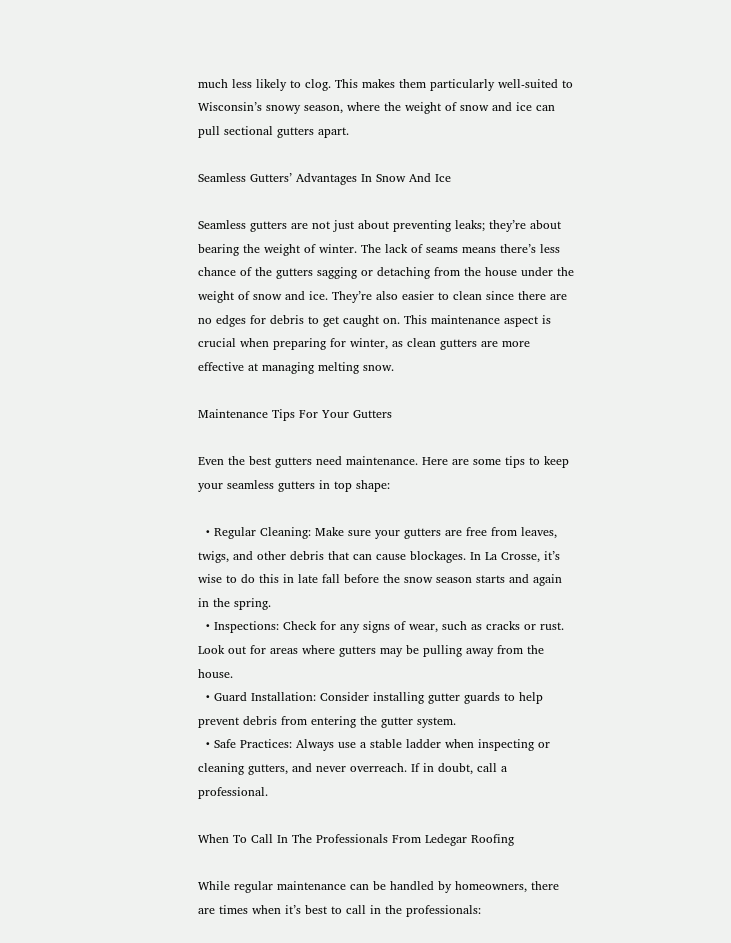much less likely to clog. This makes them particularly well-suited to Wisconsin’s snowy season, where the weight of snow and ice can pull sectional gutters apart.

Seamless Gutters’ Advantages In Snow And Ice

Seamless gutters are not just about preventing leaks; they’re about bearing the weight of winter. The lack of seams means there’s less chance of the gutters sagging or detaching from the house under the weight of snow and ice. They’re also easier to clean since there are no edges for debris to get caught on. This maintenance aspect is crucial when preparing for winter, as clean gutters are more effective at managing melting snow.

Maintenance Tips For Your Gutters

Even the best gutters need maintenance. Here are some tips to keep your seamless gutters in top shape:

  • Regular Cleaning: Make sure your gutters are free from leaves, twigs, and other debris that can cause blockages. In La Crosse, it’s wise to do this in late fall before the snow season starts and again in the spring.
  • Inspections: Check for any signs of wear, such as cracks or rust. Look out for areas where gutters may be pulling away from the house.
  • Guard Installation: Consider installing gutter guards to help prevent debris from entering the gutter system.
  • Safe Practices: Always use a stable ladder when inspecting or cleaning gutters, and never overreach. If in doubt, call a professional.

When To Call In The Professionals From Ledegar Roofing

While regular maintenance can be handled by homeowners, there are times when it’s best to call in the professionals: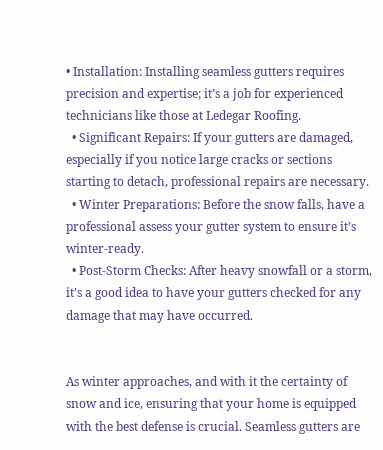• Installation: Installing seamless gutters requires precision and expertise; it’s a job for experienced technicians like those at Ledegar Roofing.
  • Significant Repairs: If your gutters are damaged, especially if you notice large cracks or sections starting to detach, professional repairs are necessary.
  • Winter Preparations: Before the snow falls, have a professional assess your gutter system to ensure it’s winter-ready.
  • Post-Storm Checks: After heavy snowfall or a storm, it’s a good idea to have your gutters checked for any damage that may have occurred.


As winter approaches, and with it the certainty of snow and ice, ensuring that your home is equipped with the best defense is crucial. Seamless gutters are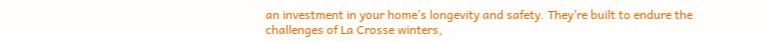an investment in your home’s longevity and safety. They’re built to endure the challenges of La Crosse winters,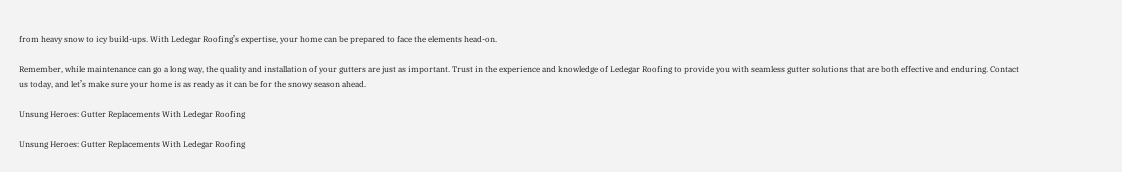from heavy snow to icy build-ups. With Ledegar Roofing’s expertise, your home can be prepared to face the elements head-on.

Remember, while maintenance can go a long way, the quality and installation of your gutters are just as important. Trust in the experience and knowledge of Ledegar Roofing to provide you with seamless gutter solutions that are both effective and enduring. Contact us today, and let’s make sure your home is as ready as it can be for the snowy season ahead.

Unsung Heroes: Gutter Replacements With Ledegar Roofing

Unsung Heroes: Gutter Replacements With Ledegar Roofing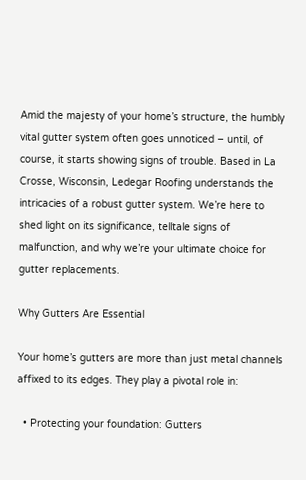Amid the majesty of your home’s structure, the humbly vital gutter system often goes unnoticed – until, of course, it starts showing signs of trouble. Based in La Crosse, Wisconsin, Ledegar Roofing understands the intricacies of a robust gutter system. We’re here to shed light on its significance, telltale signs of malfunction, and why we’re your ultimate choice for gutter replacements.

Why Gutters Are Essential

Your home’s gutters are more than just metal channels affixed to its edges. They play a pivotal role in:

  • Protecting your foundation: Gutters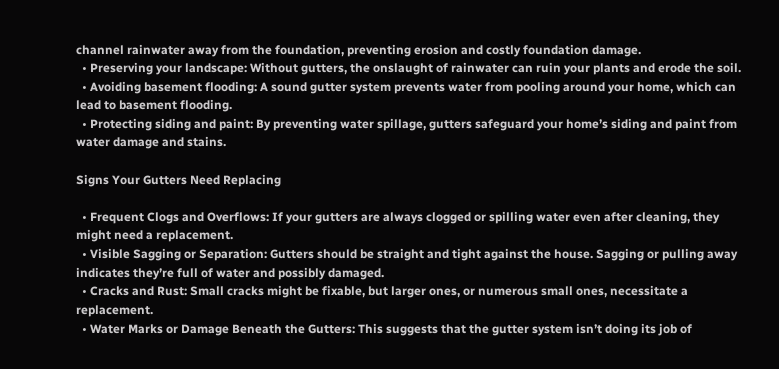channel rainwater away from the foundation, preventing erosion and costly foundation damage.
  • Preserving your landscape: Without gutters, the onslaught of rainwater can ruin your plants and erode the soil.
  • Avoiding basement flooding: A sound gutter system prevents water from pooling around your home, which can lead to basement flooding.
  • Protecting siding and paint: By preventing water spillage, gutters safeguard your home’s siding and paint from water damage and stains.

Signs Your Gutters Need Replacing

  • Frequent Clogs and Overflows: If your gutters are always clogged or spilling water even after cleaning, they might need a replacement.
  • Visible Sagging or Separation: Gutters should be straight and tight against the house. Sagging or pulling away indicates they’re full of water and possibly damaged.
  • Cracks and Rust: Small cracks might be fixable, but larger ones, or numerous small ones, necessitate a replacement.
  • Water Marks or Damage Beneath the Gutters: This suggests that the gutter system isn’t doing its job of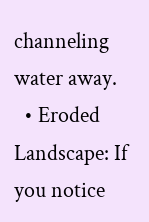channeling water away.
  • Eroded Landscape: If you notice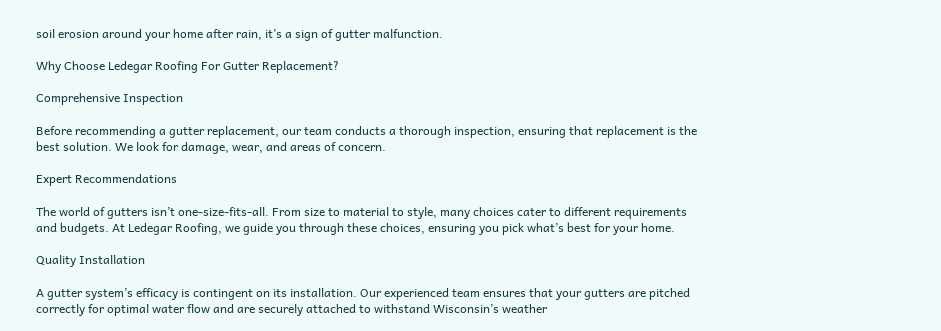soil erosion around your home after rain, it’s a sign of gutter malfunction.

Why Choose Ledegar Roofing For Gutter Replacement?

Comprehensive Inspection

Before recommending a gutter replacement, our team conducts a thorough inspection, ensuring that replacement is the best solution. We look for damage, wear, and areas of concern.

Expert Recommendations

The world of gutters isn’t one-size-fits-all. From size to material to style, many choices cater to different requirements and budgets. At Ledegar Roofing, we guide you through these choices, ensuring you pick what’s best for your home.

Quality Installation

A gutter system’s efficacy is contingent on its installation. Our experienced team ensures that your gutters are pitched correctly for optimal water flow and are securely attached to withstand Wisconsin’s weather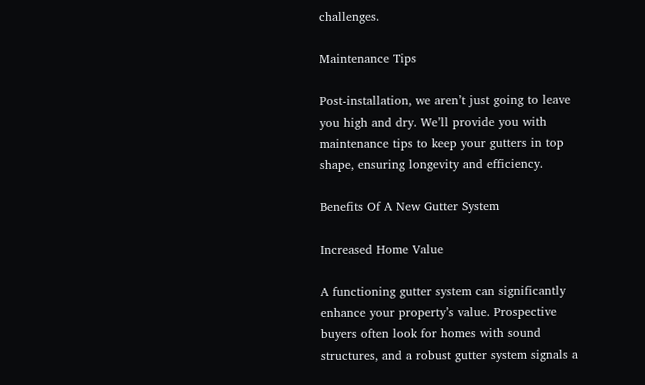challenges.

Maintenance Tips

Post-installation, we aren’t just going to leave you high and dry. We’ll provide you with maintenance tips to keep your gutters in top shape, ensuring longevity and efficiency.

Benefits Of A New Gutter System

Increased Home Value

A functioning gutter system can significantly enhance your property’s value. Prospective buyers often look for homes with sound structures, and a robust gutter system signals a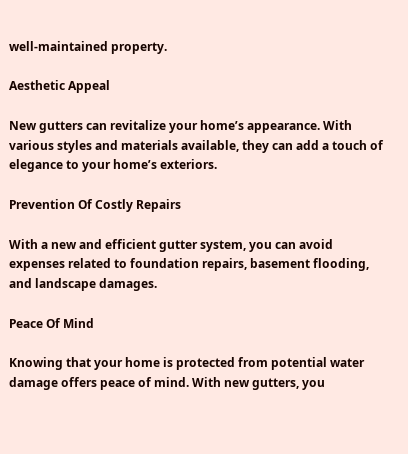well-maintained property.

Aesthetic Appeal

New gutters can revitalize your home’s appearance. With various styles and materials available, they can add a touch of elegance to your home’s exteriors.

Prevention Of Costly Repairs

With a new and efficient gutter system, you can avoid expenses related to foundation repairs, basement flooding, and landscape damages.

Peace Of Mind

Knowing that your home is protected from potential water damage offers peace of mind. With new gutters, you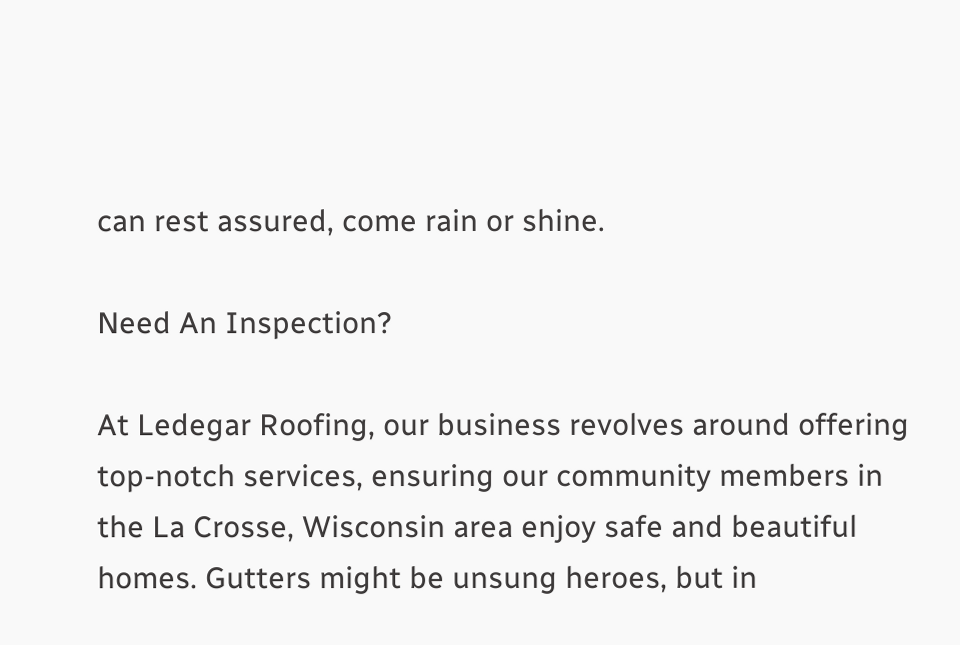can rest assured, come rain or shine.

Need An Inspection?

At Ledegar Roofing, our business revolves around offering top-notch services, ensuring our community members in the La Crosse, Wisconsin area enjoy safe and beautiful homes. Gutters might be unsung heroes, but in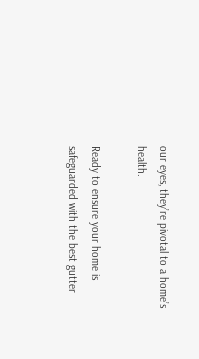our eyes, they’re pivotal to a home’s health.

Ready to ensure your home is safeguarded with the best gutter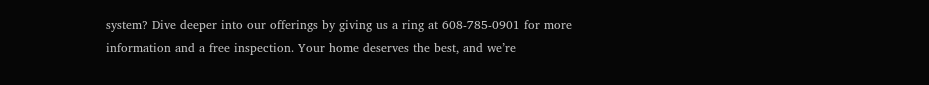system? Dive deeper into our offerings by giving us a ring at 608-785-0901 for more information and a free inspection. Your home deserves the best, and we’re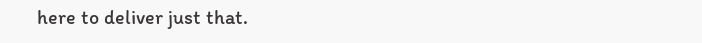here to deliver just that.